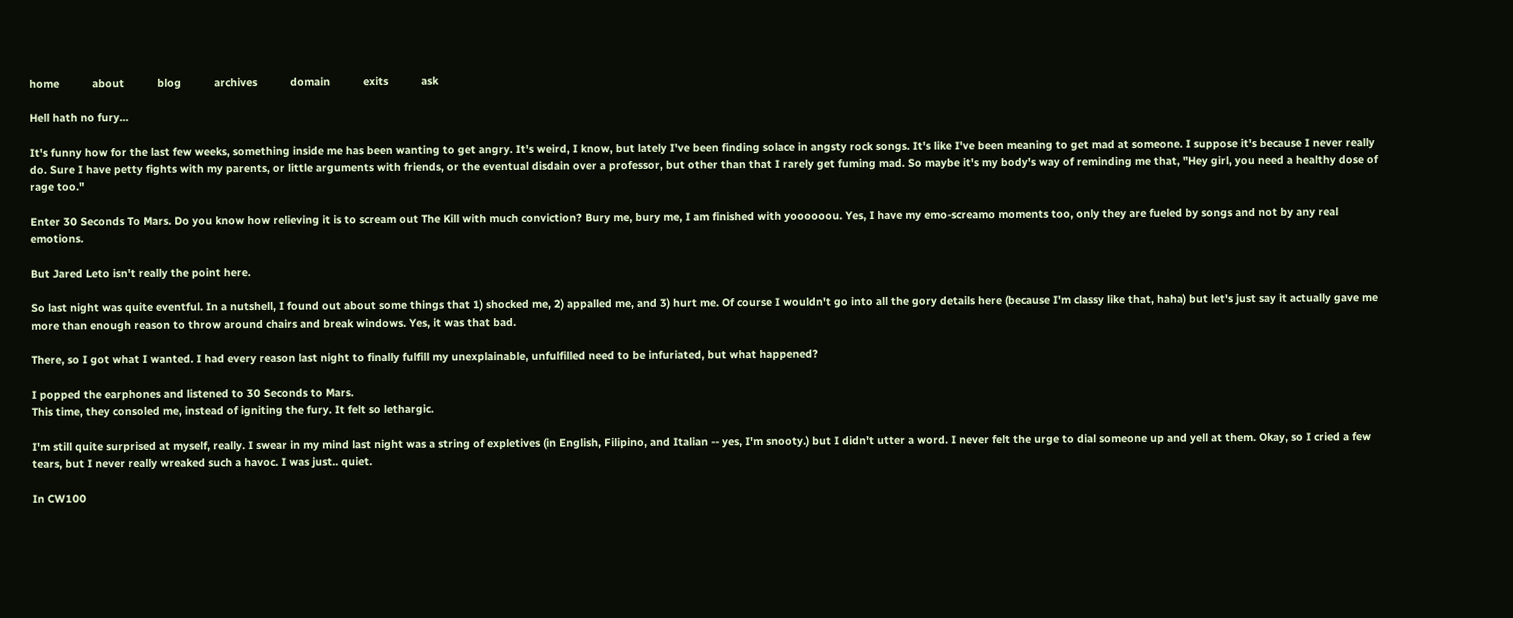home           about           blog           archives           domain           exits           ask

Hell hath no fury...

It's funny how for the last few weeks, something inside me has been wanting to get angry. It's weird, I know, but lately I've been finding solace in angsty rock songs. It's like I've been meaning to get mad at someone. I suppose it's because I never really do. Sure I have petty fights with my parents, or little arguments with friends, or the eventual disdain over a professor, but other than that I rarely get fuming mad. So maybe it's my body's way of reminding me that, "Hey girl, you need a healthy dose of rage too."

Enter 30 Seconds To Mars. Do you know how relieving it is to scream out The Kill with much conviction? Bury me, bury me, I am finished with yoooooou. Yes, I have my emo-screamo moments too, only they are fueled by songs and not by any real emotions.

But Jared Leto isn't really the point here.

So last night was quite eventful. In a nutshell, I found out about some things that 1) shocked me, 2) appalled me, and 3) hurt me. Of course I wouldn't go into all the gory details here (because I'm classy like that, haha) but let's just say it actually gave me more than enough reason to throw around chairs and break windows. Yes, it was that bad.

There, so I got what I wanted. I had every reason last night to finally fulfill my unexplainable, unfulfilled need to be infuriated, but what happened?

I popped the earphones and listened to 30 Seconds to Mars.
This time, they consoled me, instead of igniting the fury. It felt so lethargic.

I'm still quite surprised at myself, really. I swear in my mind last night was a string of expletives (in English, Filipino, and Italian -- yes, I'm snooty.) but I didn't utter a word. I never felt the urge to dial someone up and yell at them. Okay, so I cried a few tears, but I never really wreaked such a havoc. I was just.. quiet.

In CW100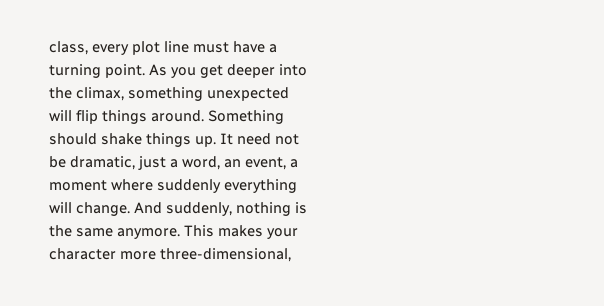class, every plot line must have a turning point. As you get deeper into the climax, something unexpected will flip things around. Something should shake things up. It need not be dramatic, just a word, an event, a moment where suddenly everything will change. And suddenly, nothing is the same anymore. This makes your character more three-dimensional,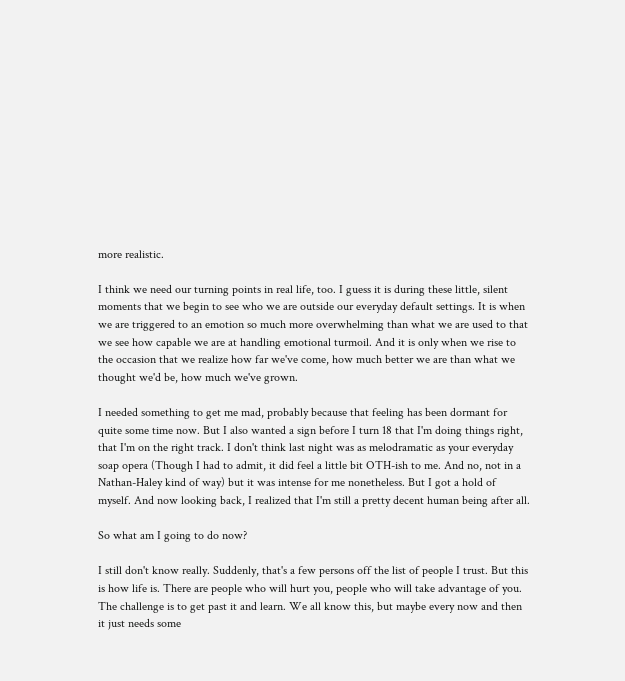more realistic.

I think we need our turning points in real life, too. I guess it is during these little, silent moments that we begin to see who we are outside our everyday default settings. It is when we are triggered to an emotion so much more overwhelming than what we are used to that we see how capable we are at handling emotional turmoil. And it is only when we rise to the occasion that we realize how far we've come, how much better we are than what we thought we'd be, how much we've grown.

I needed something to get me mad, probably because that feeling has been dormant for quite some time now. But I also wanted a sign before I turn 18 that I'm doing things right, that I'm on the right track. I don't think last night was as melodramatic as your everyday soap opera (Though I had to admit, it did feel a little bit OTH-ish to me. And no, not in a Nathan-Haley kind of way) but it was intense for me nonetheless. But I got a hold of myself. And now looking back, I realized that I'm still a pretty decent human being after all.

So what am I going to do now?

I still don't know really. Suddenly, that's a few persons off the list of people I trust. But this is how life is. There are people who will hurt you, people who will take advantage of you. The challenge is to get past it and learn. We all know this, but maybe every now and then it just needs some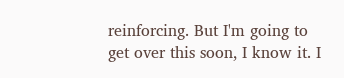reinforcing. But I'm going to get over this soon, I know it. I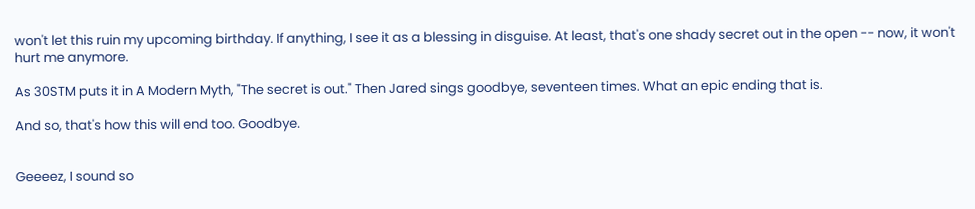won't let this ruin my upcoming birthday. If anything, I see it as a blessing in disguise. At least, that's one shady secret out in the open -- now, it won't hurt me anymore.

As 30STM puts it in A Modern Myth, "The secret is out." Then Jared sings goodbye, seventeen times. What an epic ending that is.

And so, that's how this will end too. Goodbye.


Geeeez, I sound so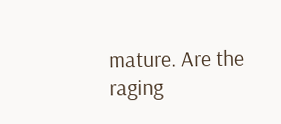mature. Are the raging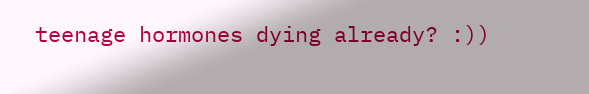teenage hormones dying already? :))